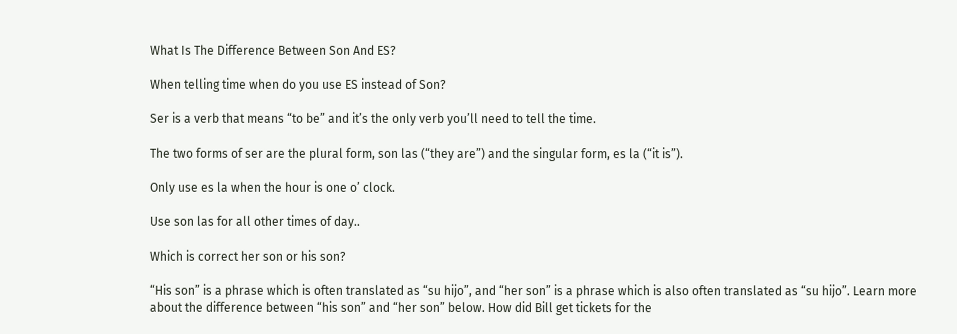What Is The Difference Between Son And ES?

When telling time when do you use ES instead of Son?

Ser is a verb that means “to be” and it’s the only verb you’ll need to tell the time.

The two forms of ser are the plural form, son las (“they are”) and the singular form, es la (“it is”).

Only use es la when the hour is one o’ clock.

Use son las for all other times of day..

Which is correct her son or his son?

“His son” is a phrase which is often translated as “su hijo”, and “her son” is a phrase which is also often translated as “su hijo”. Learn more about the difference between “his son” and “her son” below. How did Bill get tickets for the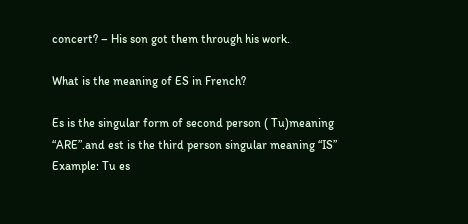concert? – His son got them through his work.

What is the meaning of ES in French?

Es is the singular form of second person ( Tu)meaning “ARE”.and est is the third person singular meaning “IS” Example: Tu es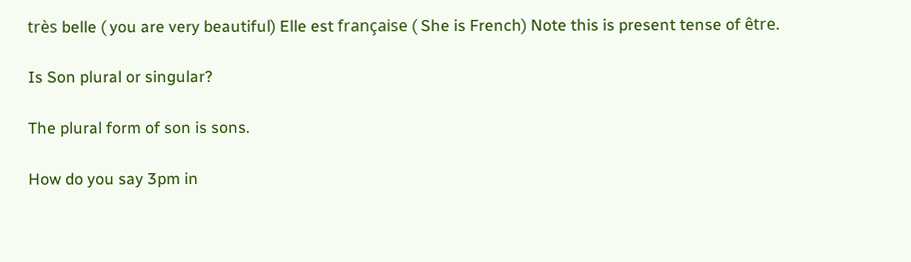très belle ( you are very beautiful) Elle est française ( She is French) Note this is present tense of être.

Is Son plural or singular?

The plural form of son is sons.

How do you say 3pm in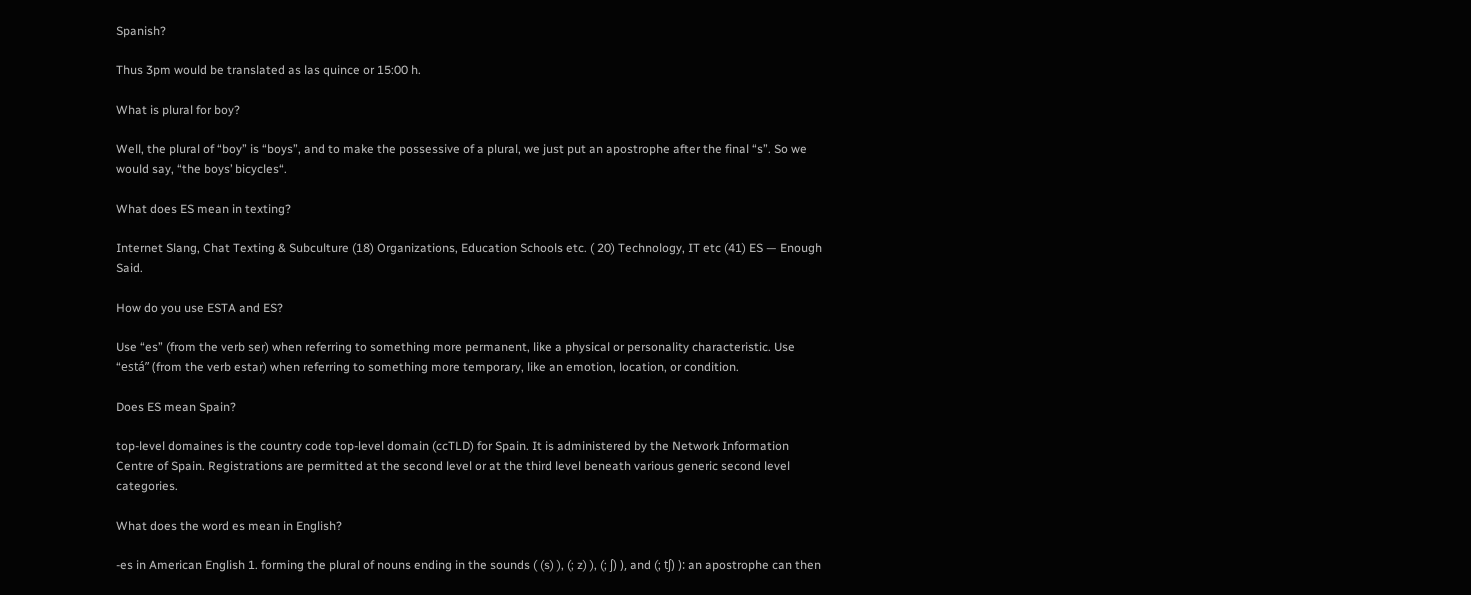Spanish?

Thus 3pm would be translated as las quince or 15:00 h.

What is plural for boy?

Well, the plural of “boy” is “boys”, and to make the possessive of a plural, we just put an apostrophe after the final “s”. So we would say, “the boys’ bicycles“.

What does ES mean in texting?

Internet Slang, Chat Texting & Subculture (18) Organizations, Education Schools etc. ( 20) Technology, IT etc (41) ES — Enough Said.

How do you use ESTA and ES?

Use “es” (from the verb ser) when referring to something more permanent, like a physical or personality characteristic. Use “está” (from the verb estar) when referring to something more temporary, like an emotion, location, or condition.

Does ES mean Spain?

top-level domaines is the country code top-level domain (ccTLD) for Spain. It is administered by the Network Information Centre of Spain. Registrations are permitted at the second level or at the third level beneath various generic second level categories.

What does the word es mean in English?

-es in American English 1. forming the plural of nouns ending in the sounds ( (s) ), (; z) ), (; ʃ) ), and (; tʃ) ): an apostrophe can then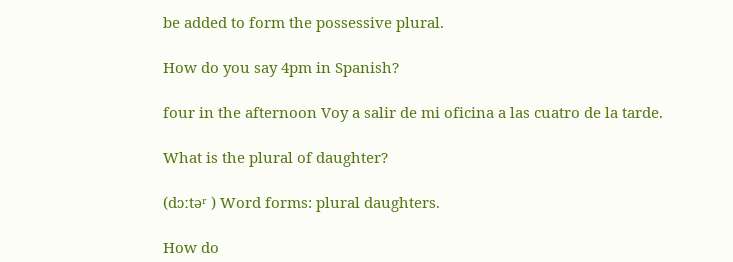be added to form the possessive plural.

How do you say 4pm in Spanish?

four in the afternoon Voy a salir de mi oficina a las cuatro de la tarde.

What is the plural of daughter?

(dɔːtəʳ ) Word forms: plural daughters.

How do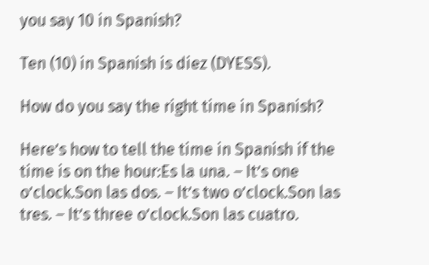you say 10 in Spanish?

Ten (10) in Spanish is diez (DYESS).

How do you say the right time in Spanish?

Here’s how to tell the time in Spanish if the time is on the hour:Es la una. – It’s one o’clock.Son las dos. – It’s two o’clock.Son las tres. – It’s three o’clock.Son las cuatro.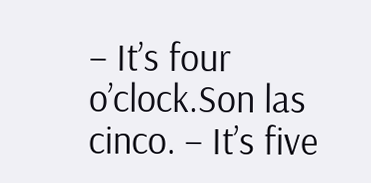– It’s four o’clock.Son las cinco. – It’s five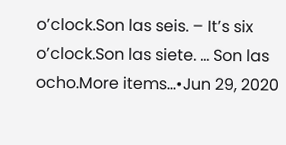o’clock.Son las seis. – It’s six o’clock.Son las siete. … Son las ocho.More items…•Jun 29, 2020